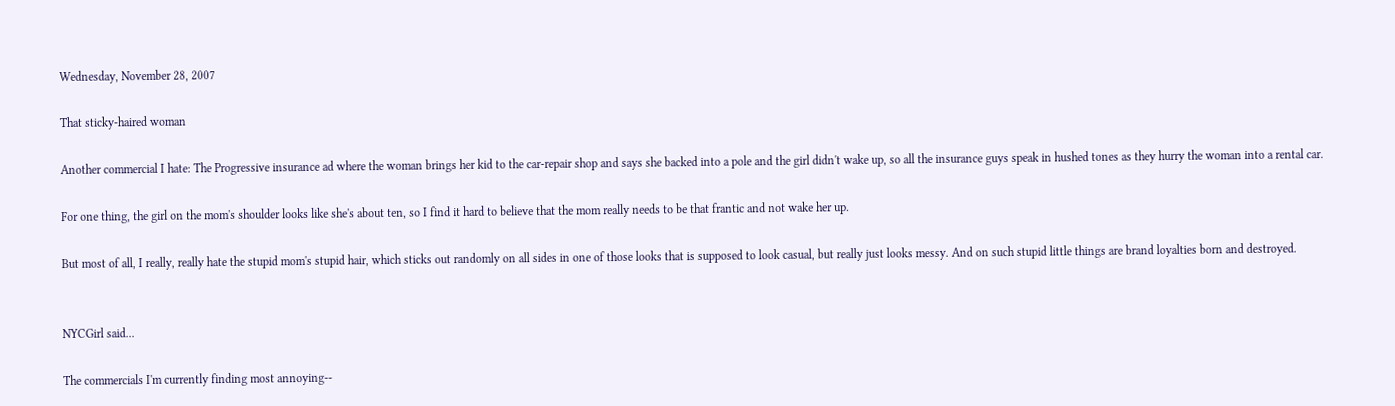Wednesday, November 28, 2007

That sticky-haired woman

Another commercial I hate: The Progressive insurance ad where the woman brings her kid to the car-repair shop and says she backed into a pole and the girl didn't wake up, so all the insurance guys speak in hushed tones as they hurry the woman into a rental car.

For one thing, the girl on the mom's shoulder looks like she's about ten, so I find it hard to believe that the mom really needs to be that frantic and not wake her up.

But most of all, I really, really hate the stupid mom's stupid hair, which sticks out randomly on all sides in one of those looks that is supposed to look casual, but really just looks messy. And on such stupid little things are brand loyalties born and destroyed.


NYCGirl said...

The commercials I'm currently finding most annoying--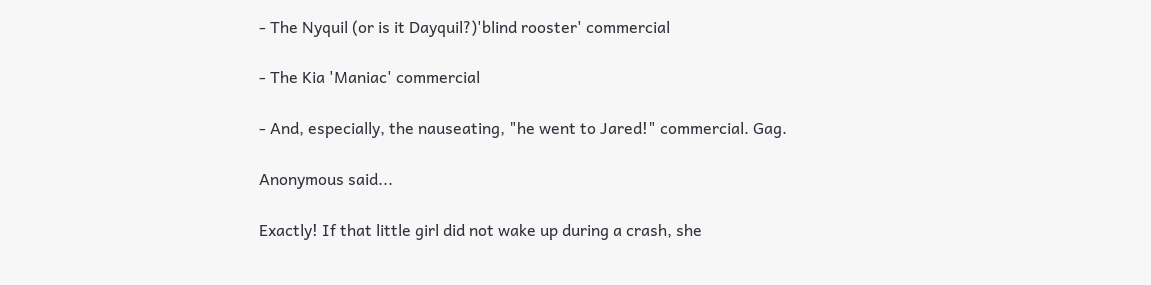- The Nyquil (or is it Dayquil?)'blind rooster' commercial

- The Kia 'Maniac' commercial

- And, especially, the nauseating, "he went to Jared!" commercial. Gag.

Anonymous said...

Exactly! If that little girl did not wake up during a crash, she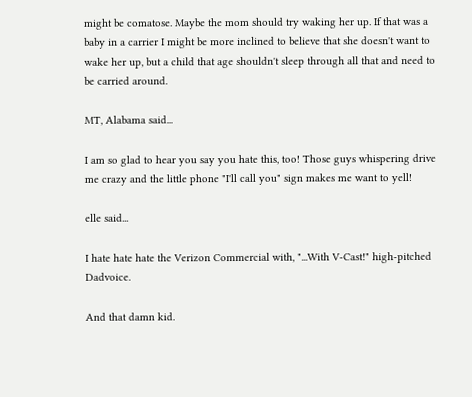might be comatose. Maybe the mom should try waking her up. If that was a baby in a carrier I might be more inclined to believe that she doesn't want to wake her up, but a child that age shouldn't sleep through all that and need to be carried around.

MT, Alabama said...

I am so glad to hear you say you hate this, too! Those guys whispering drive me crazy and the little phone "I'll call you" sign makes me want to yell!

elle said...

I hate hate hate the Verizon Commercial with, "...With V-Cast!" high-pitched Dadvoice.

And that damn kid.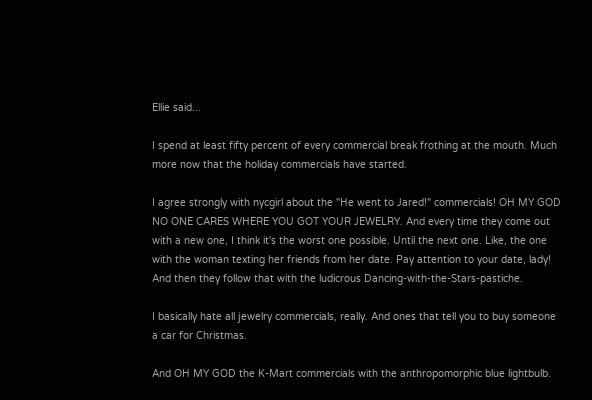Ellie said...

I spend at least fifty percent of every commercial break frothing at the mouth. Much more now that the holiday commercials have started.

I agree strongly with nycgirl about the "He went to Jared!" commercials! OH MY GOD NO ONE CARES WHERE YOU GOT YOUR JEWELRY. And every time they come out with a new one, I think it's the worst one possible. Until the next one. Like, the one with the woman texting her friends from her date. Pay attention to your date, lady! And then they follow that with the ludicrous Dancing-with-the-Stars-pastiche.

I basically hate all jewelry commercials, really. And ones that tell you to buy someone a car for Christmas.

And OH MY GOD the K-Mart commercials with the anthropomorphic blue lightbulb.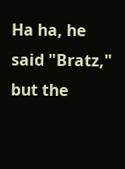Ha ha, he said "Bratz," but the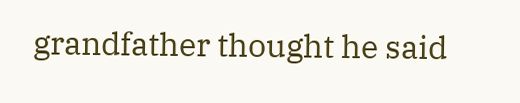grandfather thought he said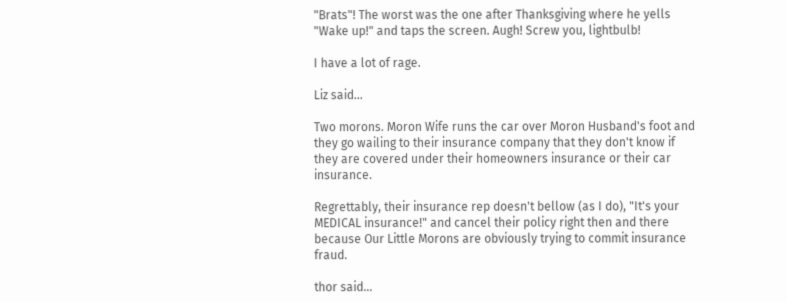"Brats"! The worst was the one after Thanksgiving where he yells "Wake up!" and taps the screen. Augh! Screw you, lightbulb!

I have a lot of rage.

Liz said...

Two morons. Moron Wife runs the car over Moron Husband's foot and they go wailing to their insurance company that they don't know if they are covered under their homeowners insurance or their car insurance.

Regrettably, their insurance rep doesn't bellow (as I do), "It's your MEDICAL insurance!" and cancel their policy right then and there because Our Little Morons are obviously trying to commit insurance fraud.

thor said...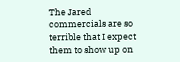The Jared commercials are so terrible that I expect them to show up on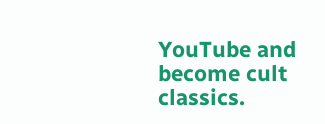YouTube and become cult classics.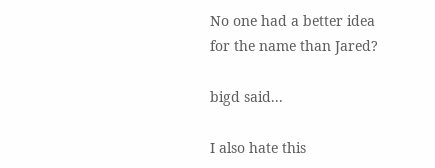No one had a better idea for the name than Jared?

bigd said...

I also hate this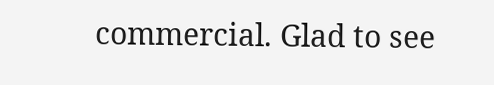commercial. Glad to see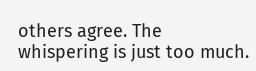others agree. The whispering is just too much.